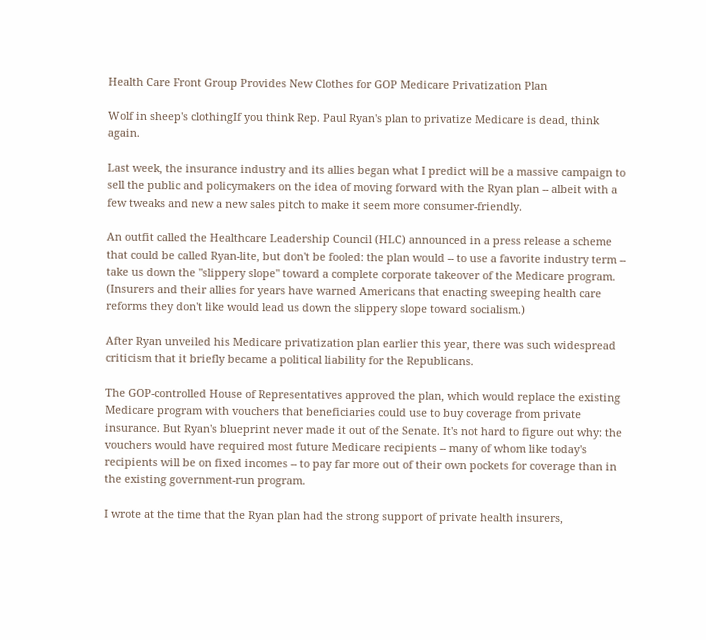Health Care Front Group Provides New Clothes for GOP Medicare Privatization Plan

Wolf in sheep's clothingIf you think Rep. Paul Ryan's plan to privatize Medicare is dead, think again.

Last week, the insurance industry and its allies began what I predict will be a massive campaign to sell the public and policymakers on the idea of moving forward with the Ryan plan -- albeit with a few tweaks and new a new sales pitch to make it seem more consumer-friendly.

An outfit called the Healthcare Leadership Council (HLC) announced in a press release a scheme that could be called Ryan-lite, but don't be fooled: the plan would -- to use a favorite industry term -- take us down the "slippery slope" toward a complete corporate takeover of the Medicare program. (Insurers and their allies for years have warned Americans that enacting sweeping health care reforms they don't like would lead us down the slippery slope toward socialism.)

After Ryan unveiled his Medicare privatization plan earlier this year, there was such widespread criticism that it briefly became a political liability for the Republicans.

The GOP-controlled House of Representatives approved the plan, which would replace the existing Medicare program with vouchers that beneficiaries could use to buy coverage from private insurance. But Ryan's blueprint never made it out of the Senate. It's not hard to figure out why: the vouchers would have required most future Medicare recipients -- many of whom like today's recipients will be on fixed incomes -- to pay far more out of their own pockets for coverage than in the existing government-run program.

I wrote at the time that the Ryan plan had the strong support of private health insurers,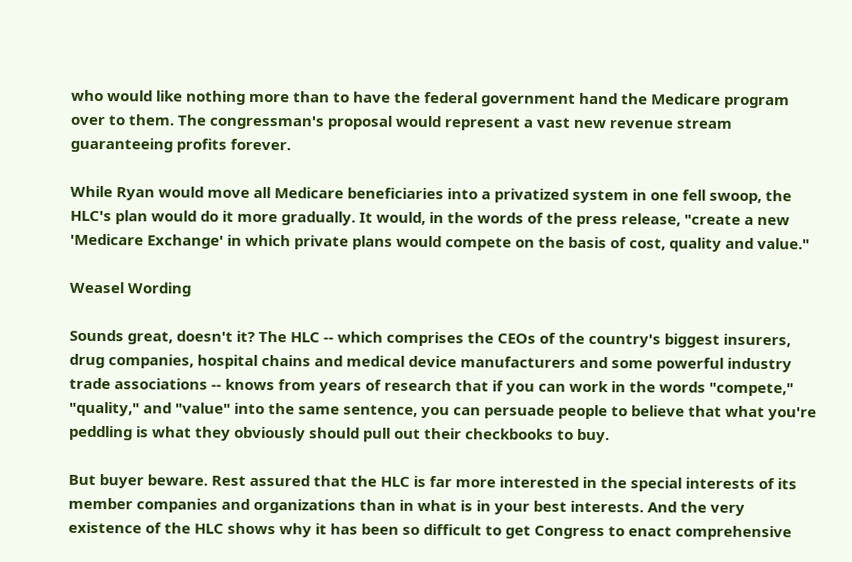who would like nothing more than to have the federal government hand the Medicare program over to them. The congressman's proposal would represent a vast new revenue stream guaranteeing profits forever.

While Ryan would move all Medicare beneficiaries into a privatized system in one fell swoop, the HLC's plan would do it more gradually. It would, in the words of the press release, "create a new 'Medicare Exchange' in which private plans would compete on the basis of cost, quality and value."

Weasel Wording

Sounds great, doesn't it? The HLC -- which comprises the CEOs of the country's biggest insurers, drug companies, hospital chains and medical device manufacturers and some powerful industry trade associations -- knows from years of research that if you can work in the words "compete," "quality," and "value" into the same sentence, you can persuade people to believe that what you're peddling is what they obviously should pull out their checkbooks to buy.

But buyer beware. Rest assured that the HLC is far more interested in the special interests of its member companies and organizations than in what is in your best interests. And the very existence of the HLC shows why it has been so difficult to get Congress to enact comprehensive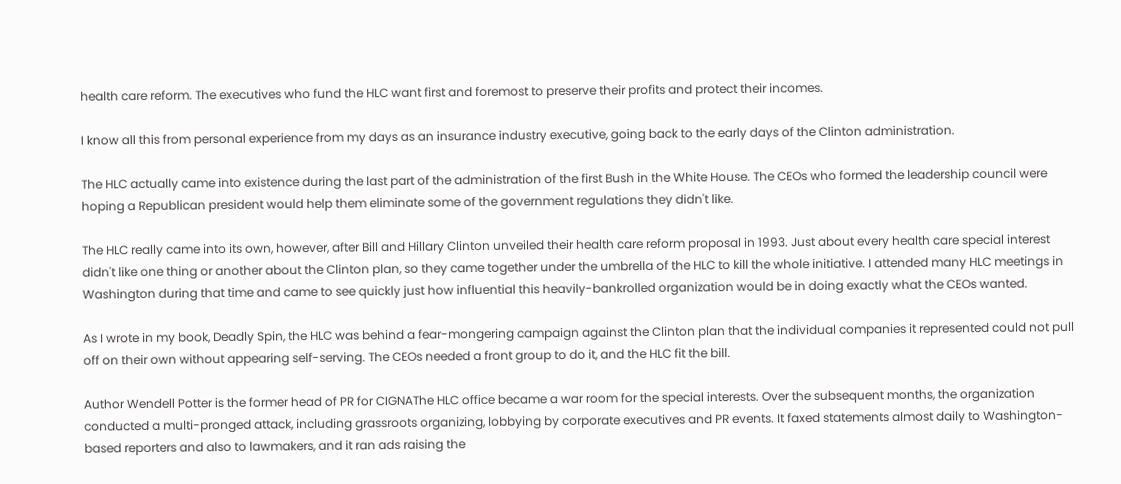health care reform. The executives who fund the HLC want first and foremost to preserve their profits and protect their incomes.

I know all this from personal experience from my days as an insurance industry executive, going back to the early days of the Clinton administration.

The HLC actually came into existence during the last part of the administration of the first Bush in the White House. The CEOs who formed the leadership council were hoping a Republican president would help them eliminate some of the government regulations they didn't like.

The HLC really came into its own, however, after Bill and Hillary Clinton unveiled their health care reform proposal in 1993. Just about every health care special interest didn't like one thing or another about the Clinton plan, so they came together under the umbrella of the HLC to kill the whole initiative. I attended many HLC meetings in Washington during that time and came to see quickly just how influential this heavily-bankrolled organization would be in doing exactly what the CEOs wanted.

As I wrote in my book, Deadly Spin, the HLC was behind a fear-mongering campaign against the Clinton plan that the individual companies it represented could not pull off on their own without appearing self-serving. The CEOs needed a front group to do it, and the HLC fit the bill.

Author Wendell Potter is the former head of PR for CIGNAThe HLC office became a war room for the special interests. Over the subsequent months, the organization conducted a multi-pronged attack, including grassroots organizing, lobbying by corporate executives and PR events. It faxed statements almost daily to Washington-based reporters and also to lawmakers, and it ran ads raising the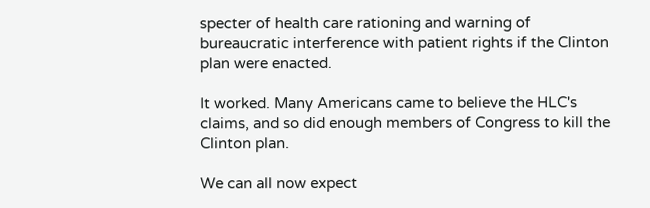specter of health care rationing and warning of bureaucratic interference with patient rights if the Clinton plan were enacted.

It worked. Many Americans came to believe the HLC's claims, and so did enough members of Congress to kill the Clinton plan.

We can all now expect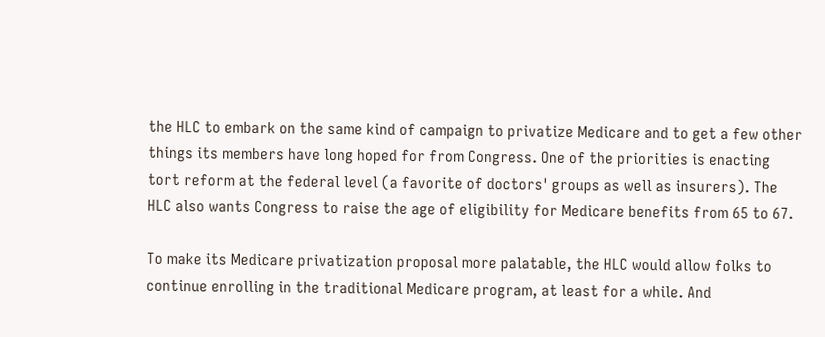the HLC to embark on the same kind of campaign to privatize Medicare and to get a few other things its members have long hoped for from Congress. One of the priorities is enacting tort reform at the federal level (a favorite of doctors' groups as well as insurers). The HLC also wants Congress to raise the age of eligibility for Medicare benefits from 65 to 67.

To make its Medicare privatization proposal more palatable, the HLC would allow folks to continue enrolling in the traditional Medicare program, at least for a while. And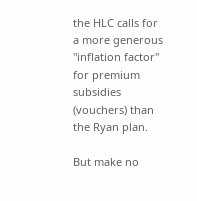the HLC calls for a more generous "inflation factor" for premium subsidies (vouchers) than the Ryan plan.

But make no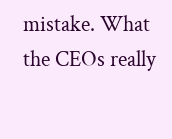mistake. What the CEOs really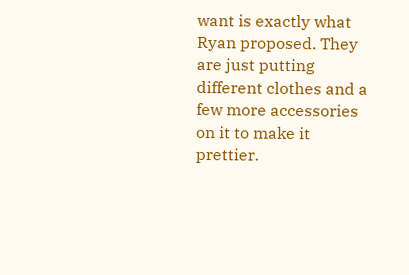want is exactly what Ryan proposed. They are just putting different clothes and a few more accessories on it to make it prettier.